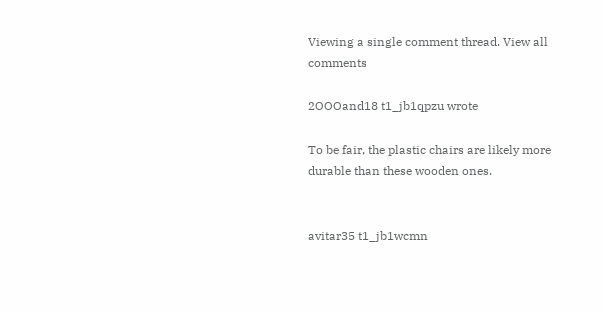Viewing a single comment thread. View all comments

2OOOand18 t1_jb1qpzu wrote

To be fair, the plastic chairs are likely more durable than these wooden ones.


avitar35 t1_jb1wcmn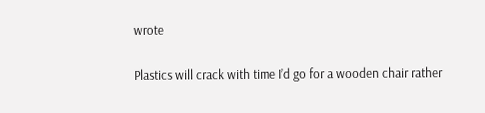wrote

Plastics will crack with time I’d go for a wooden chair rather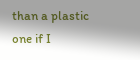than a plastic one if I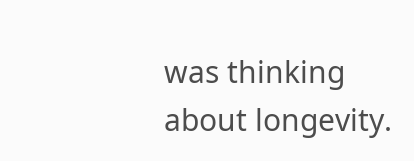was thinking about longevity.